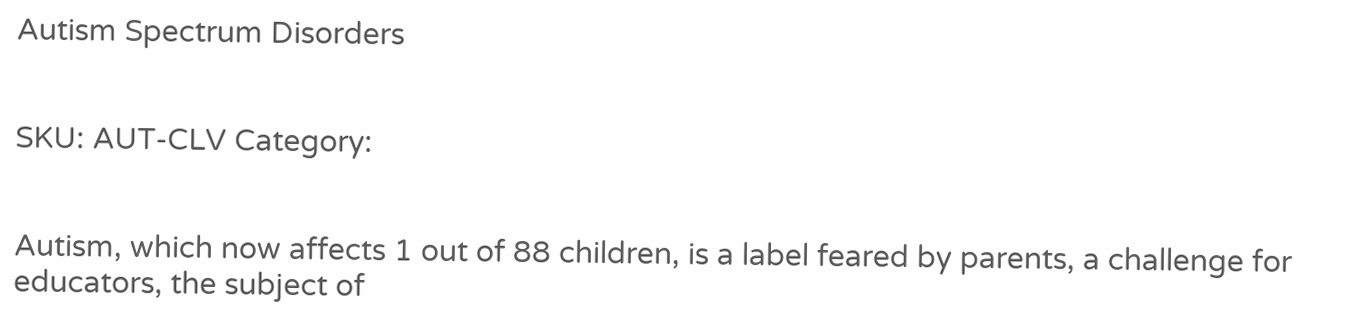Autism Spectrum Disorders


SKU: AUT-CLV Category:


Autism, which now affects 1 out of 88 children, is a label feared by parents, a challenge for educators, the subject of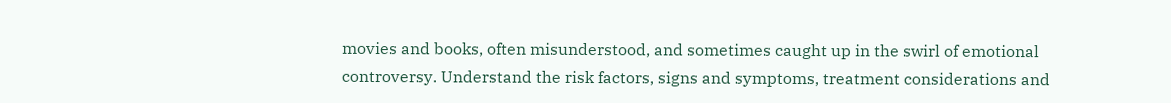movies and books, often misunderstood, and sometimes caught up in the swirl of emotional controversy. Understand the risk factors, signs and symptoms, treatment considerations and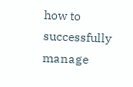how to successfully manage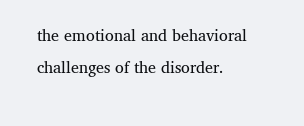the emotional and behavioral challenges of the disorder.